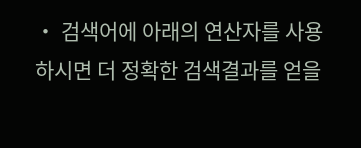• 검색어에 아래의 연산자를 사용하시면 더 정확한 검색결과를 얻을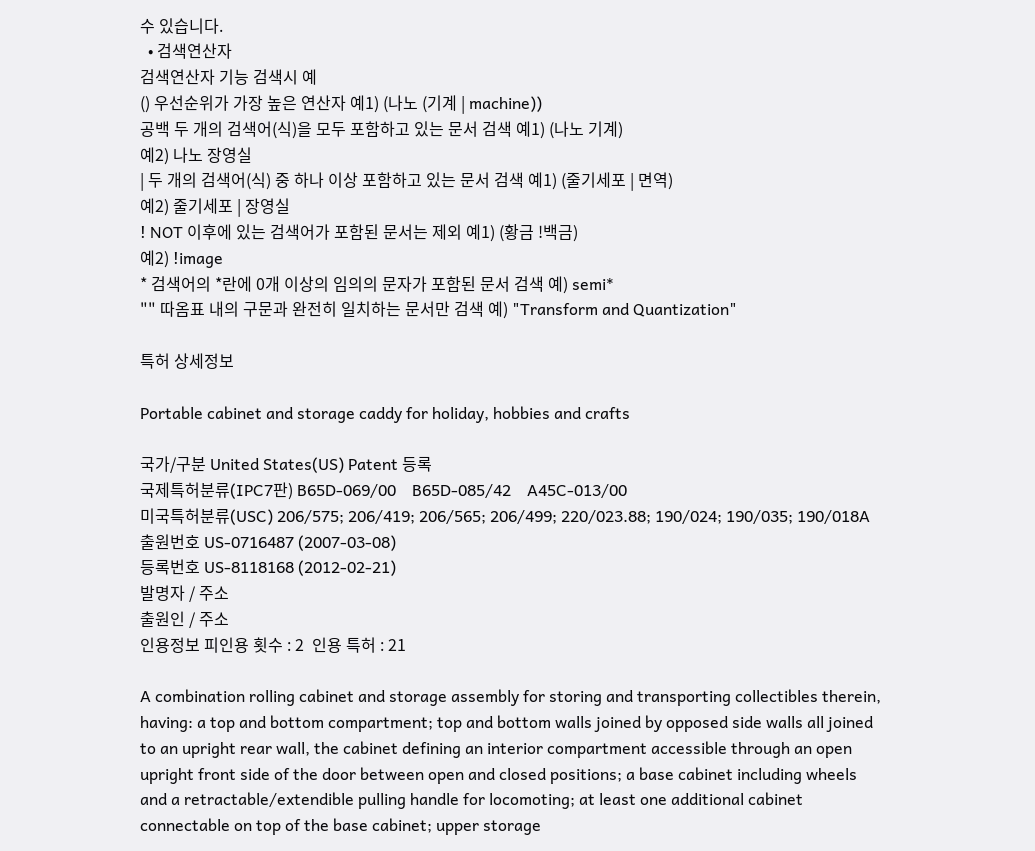수 있습니다.
  • 검색연산자
검색연산자 기능 검색시 예
() 우선순위가 가장 높은 연산자 예1) (나노 (기계 | machine))
공백 두 개의 검색어(식)을 모두 포함하고 있는 문서 검색 예1) (나노 기계)
예2) 나노 장영실
| 두 개의 검색어(식) 중 하나 이상 포함하고 있는 문서 검색 예1) (줄기세포 | 면역)
예2) 줄기세포 | 장영실
! NOT 이후에 있는 검색어가 포함된 문서는 제외 예1) (황금 !백금)
예2) !image
* 검색어의 *란에 0개 이상의 임의의 문자가 포함된 문서 검색 예) semi*
"" 따옴표 내의 구문과 완전히 일치하는 문서만 검색 예) "Transform and Quantization"

특허 상세정보

Portable cabinet and storage caddy for holiday, hobbies and crafts

국가/구분 United States(US) Patent 등록
국제특허분류(IPC7판) B65D-069/00    B65D-085/42    A45C-013/00
미국특허분류(USC) 206/575; 206/419; 206/565; 206/499; 220/023.88; 190/024; 190/035; 190/018A
출원번호 US-0716487 (2007-03-08)
등록번호 US-8118168 (2012-02-21)
발명자 / 주소
출원인 / 주소
인용정보 피인용 횟수 : 2  인용 특허 : 21

A combination rolling cabinet and storage assembly for storing and transporting collectibles therein, having: a top and bottom compartment; top and bottom walls joined by opposed side walls all joined to an upright rear wall, the cabinet defining an interior compartment accessible through an open upright front side of the door between open and closed positions; a base cabinet including wheels and a retractable/extendible pulling handle for locomoting; at least one additional cabinet connectable on top of the base cabinet; upper storage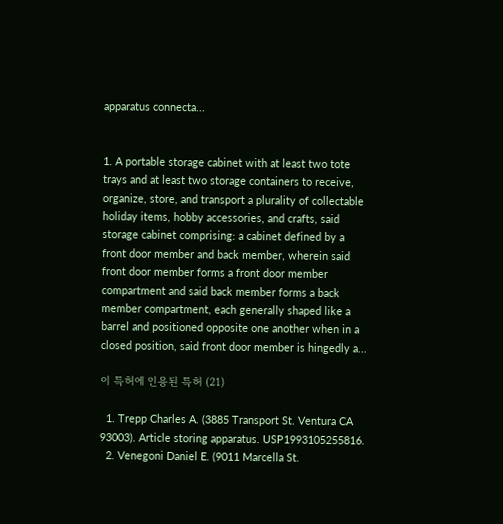apparatus connecta...


1. A portable storage cabinet with at least two tote trays and at least two storage containers to receive, organize, store, and transport a plurality of collectable holiday items, hobby accessories, and crafts, said storage cabinet comprising: a cabinet defined by a front door member and back member, wherein said front door member forms a front door member compartment and said back member forms a back member compartment, each generally shaped like a barrel and positioned opposite one another when in a closed position, said front door member is hingedly a...

이 특허에 인용된 특허 (21)

  1. Trepp Charles A. (3885 Transport St. Ventura CA 93003). Article storing apparatus. USP1993105255816.
  2. Venegoni Daniel E. (9011 Marcella St.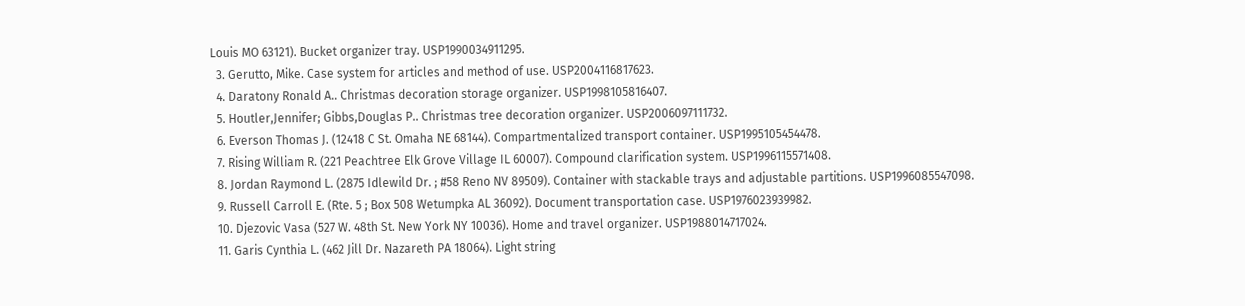Louis MO 63121). Bucket organizer tray. USP1990034911295.
  3. Gerutto, Mike. Case system for articles and method of use. USP2004116817623.
  4. Daratony Ronald A.. Christmas decoration storage organizer. USP1998105816407.
  5. Houtler,Jennifer; Gibbs,Douglas P.. Christmas tree decoration organizer. USP2006097111732.
  6. Everson Thomas J. (12418 C St. Omaha NE 68144). Compartmentalized transport container. USP1995105454478.
  7. Rising William R. (221 Peachtree Elk Grove Village IL 60007). Compound clarification system. USP1996115571408.
  8. Jordan Raymond L. (2875 Idlewild Dr. ; #58 Reno NV 89509). Container with stackable trays and adjustable partitions. USP1996085547098.
  9. Russell Carroll E. (Rte. 5 ; Box 508 Wetumpka AL 36092). Document transportation case. USP1976023939982.
  10. Djezovic Vasa (527 W. 48th St. New York NY 10036). Home and travel organizer. USP1988014717024.
  11. Garis Cynthia L. (462 Jill Dr. Nazareth PA 18064). Light string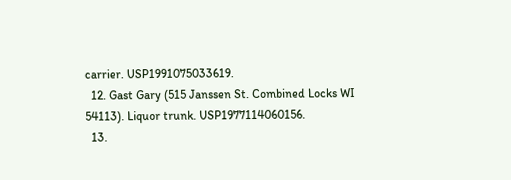carrier. USP1991075033619.
  12. Gast Gary (515 Janssen St. Combined Locks WI 54113). Liquor trunk. USP1977114060156.
  13.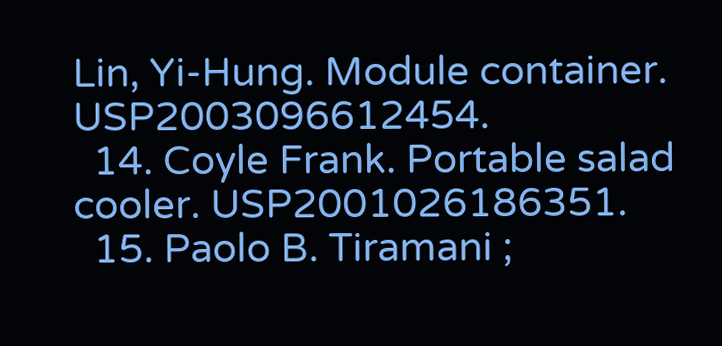Lin, Yi-Hung. Module container. USP2003096612454.
  14. Coyle Frank. Portable salad cooler. USP2001026186351.
  15. Paolo B. Tiramani ;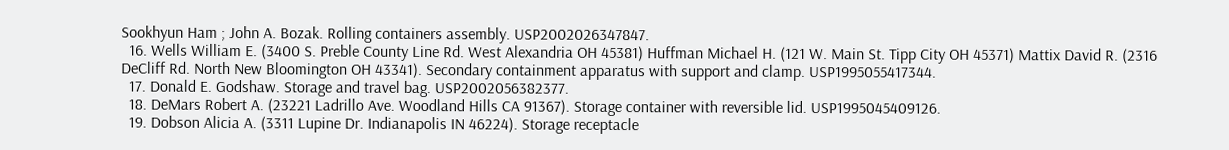Sookhyun Ham ; John A. Bozak. Rolling containers assembly. USP2002026347847.
  16. Wells William E. (3400 S. Preble County Line Rd. West Alexandria OH 45381) Huffman Michael H. (121 W. Main St. Tipp City OH 45371) Mattix David R. (2316 DeCliff Rd. North New Bloomington OH 43341). Secondary containment apparatus with support and clamp. USP1995055417344.
  17. Donald E. Godshaw. Storage and travel bag. USP2002056382377.
  18. DeMars Robert A. (23221 Ladrillo Ave. Woodland Hills CA 91367). Storage container with reversible lid. USP1995045409126.
  19. Dobson Alicia A. (3311 Lupine Dr. Indianapolis IN 46224). Storage receptacle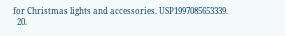for Christmas lights and accessories. USP1997085653339.
  20.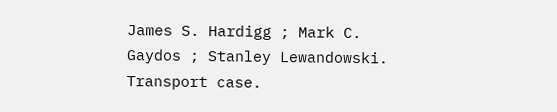James S. Hardigg ; Mark C. Gaydos ; Stanley Lewandowski. Transport case.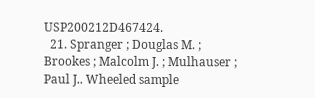USP200212D467424.
  21. Spranger ; Douglas M. ; Brookes ; Malcolm J. ; Mulhauser ; Paul J.. Wheeled sample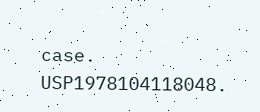case. USP1978104118048.